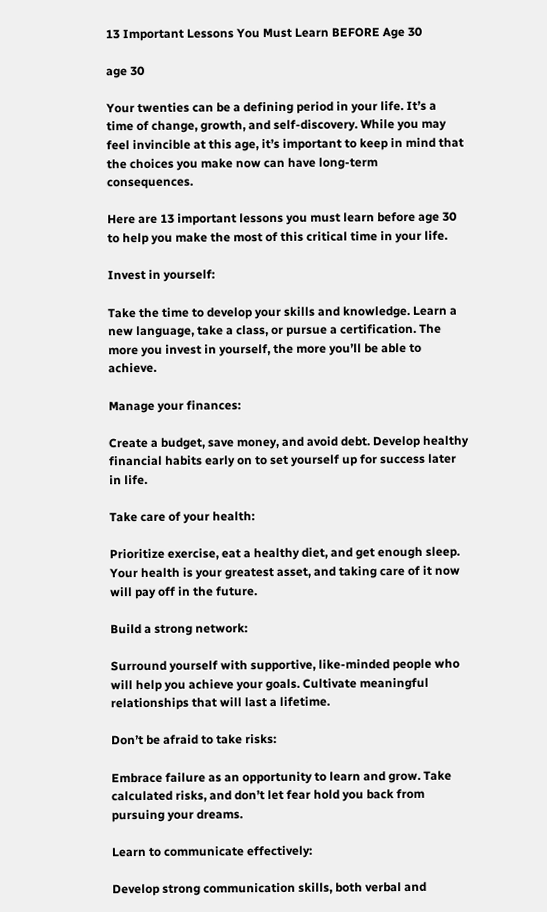13 Important Lessons You Must Learn BEFORE Age 30

age 30

Your twenties can be a defining period in your life. It’s a time of change, growth, and self-discovery. While you may feel invincible at this age, it’s important to keep in mind that the choices you make now can have long-term consequences.

Here are 13 important lessons you must learn before age 30 to help you make the most of this critical time in your life.

Invest in yourself:

Take the time to develop your skills and knowledge. Learn a new language, take a class, or pursue a certification. The more you invest in yourself, the more you’ll be able to achieve.

Manage your finances:

Create a budget, save money, and avoid debt. Develop healthy financial habits early on to set yourself up for success later in life.

Take care of your health:

Prioritize exercise, eat a healthy diet, and get enough sleep. Your health is your greatest asset, and taking care of it now will pay off in the future.

Build a strong network:

Surround yourself with supportive, like-minded people who will help you achieve your goals. Cultivate meaningful relationships that will last a lifetime.

Don’t be afraid to take risks:

Embrace failure as an opportunity to learn and grow. Take calculated risks, and don’t let fear hold you back from pursuing your dreams.

Learn to communicate effectively:

Develop strong communication skills, both verbal and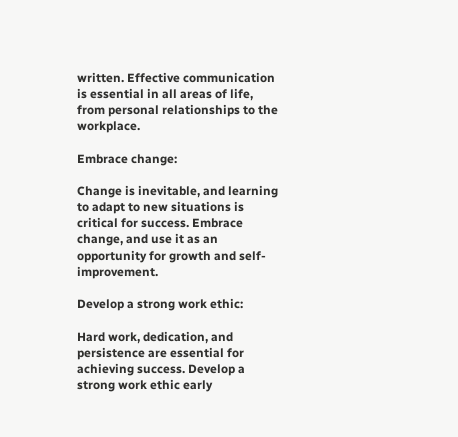written. Effective communication is essential in all areas of life, from personal relationships to the workplace.

Embrace change:

Change is inevitable, and learning to adapt to new situations is critical for success. Embrace change, and use it as an opportunity for growth and self-improvement.

Develop a strong work ethic:

Hard work, dedication, and persistence are essential for achieving success. Develop a strong work ethic early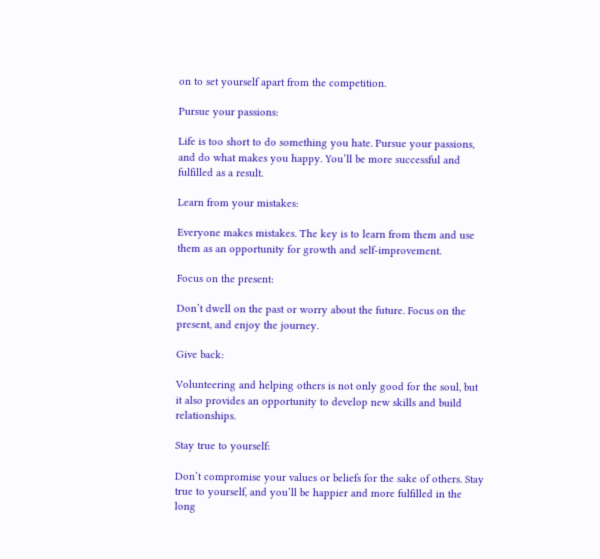on to set yourself apart from the competition.

Pursue your passions:

Life is too short to do something you hate. Pursue your passions, and do what makes you happy. You’ll be more successful and fulfilled as a result.

Learn from your mistakes:

Everyone makes mistakes. The key is to learn from them and use them as an opportunity for growth and self-improvement.

Focus on the present:

Don’t dwell on the past or worry about the future. Focus on the present, and enjoy the journey.

Give back:

Volunteering and helping others is not only good for the soul, but it also provides an opportunity to develop new skills and build relationships.

Stay true to yourself:

Don’t compromise your values or beliefs for the sake of others. Stay true to yourself, and you’ll be happier and more fulfilled in the long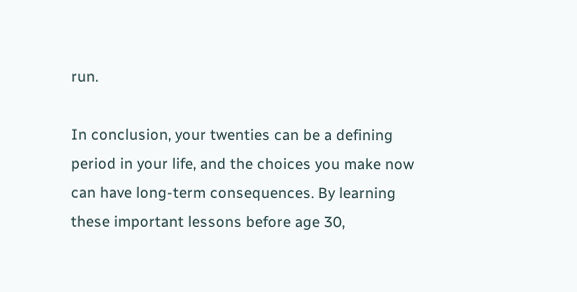run.

In conclusion, your twenties can be a defining period in your life, and the choices you make now can have long-term consequences. By learning these important lessons before age 30,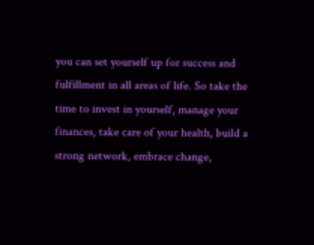you can set yourself up for success and fulfillment in all areas of life. So take the time to invest in yourself, manage your finances, take care of your health, build a strong network, embrace change,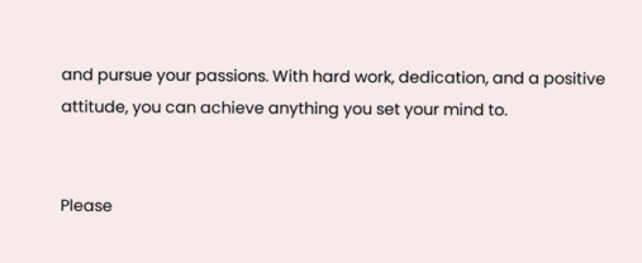and pursue your passions. With hard work, dedication, and a positive attitude, you can achieve anything you set your mind to.


Please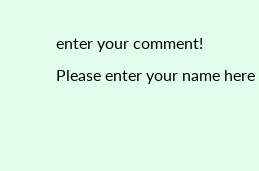enter your comment!
Please enter your name here